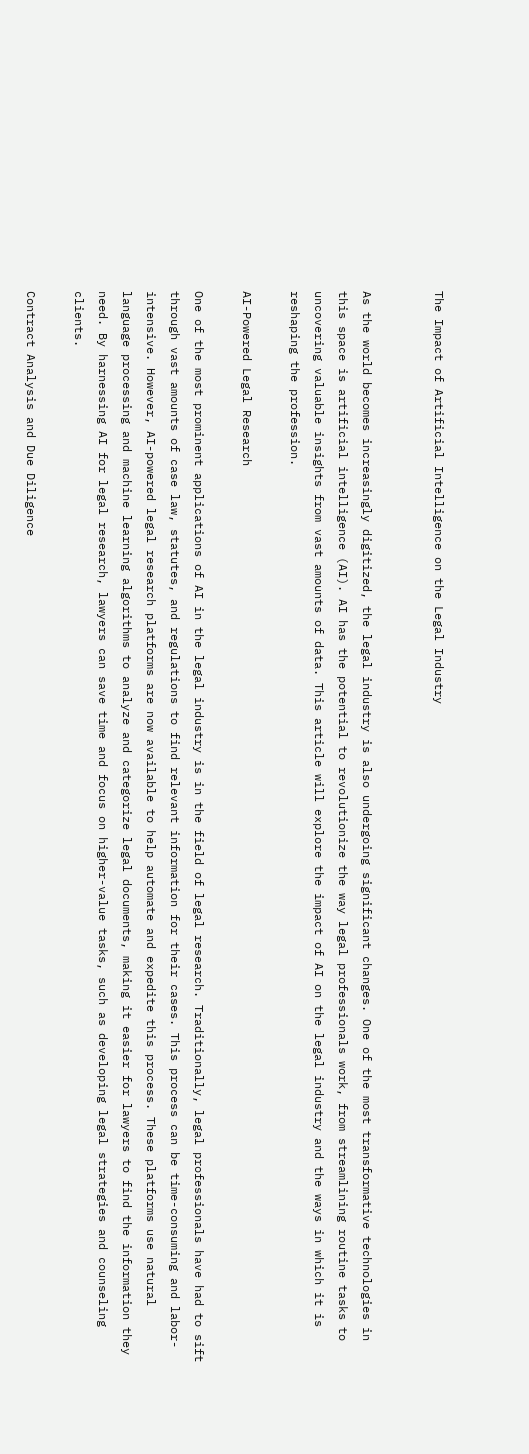The Impact of Artificial Intelligence on the Legal Industry


As the world becomes increasingly digitized, the legal industry is also undergoing significant changes. One of the most transformative technologies in this space is artificial intelligence (AI). AI has the potential to revolutionize the way legal professionals work, from streamlining routine tasks to uncovering valuable insights from vast amounts of data. This article will explore the impact of AI on the legal industry and the ways in which it is reshaping the profession.

AI-Powered Legal Research

One of the most prominent applications of AI in the legal industry is in the field of legal research. Traditionally, legal professionals have had to sift through vast amounts of case law, statutes, and regulations to find relevant information for their cases. This process can be time-consuming and labor-intensive. However, AI-powered legal research platforms are now available to help automate and expedite this process. These platforms use natural language processing and machine learning algorithms to analyze and categorize legal documents, making it easier for lawyers to find the information they need. By harnessing AI for legal research, lawyers can save time and focus on higher-value tasks, such as developing legal strategies and counseling clients.

Contract Analysis and Due Diligence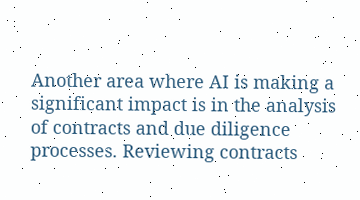Another area where AI is making a significant impact is in the analysis of contracts and due diligence processes. Reviewing contracts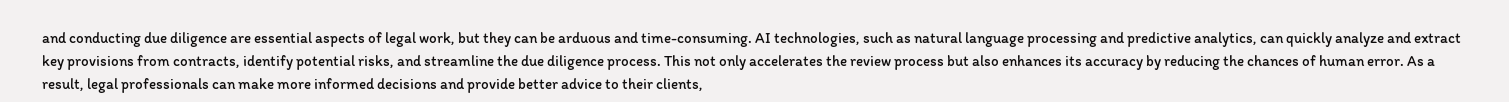and conducting due diligence are essential aspects of legal work, but they can be arduous and time-consuming. AI technologies, such as natural language processing and predictive analytics, can quickly analyze and extract key provisions from contracts, identify potential risks, and streamline the due diligence process. This not only accelerates the review process but also enhances its accuracy by reducing the chances of human error. As a result, legal professionals can make more informed decisions and provide better advice to their clients,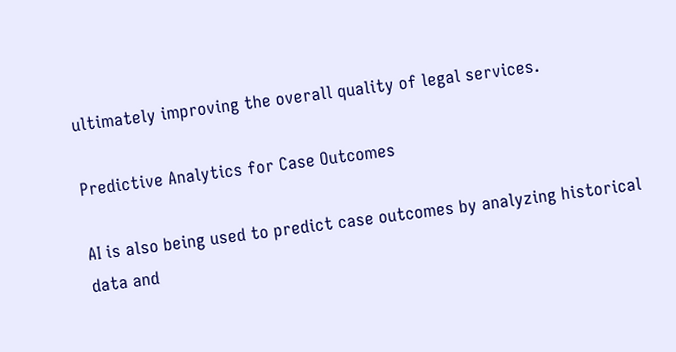ultimately improving the overall quality of legal services.

Predictive Analytics for Case Outcomes

AI is also being used to predict case outcomes by analyzing historical data and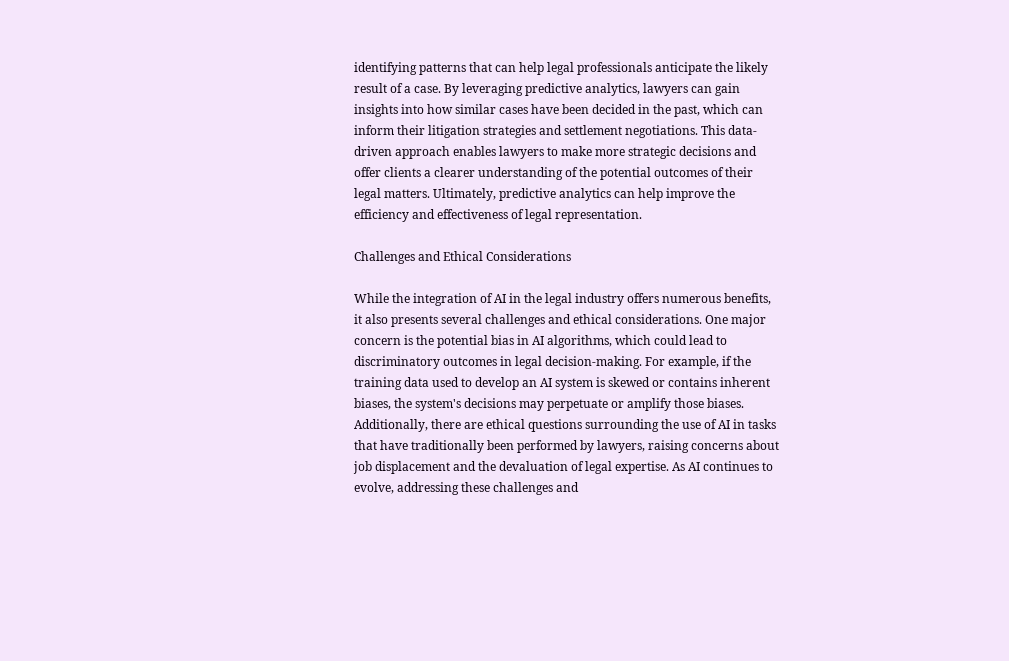identifying patterns that can help legal professionals anticipate the likely result of a case. By leveraging predictive analytics, lawyers can gain insights into how similar cases have been decided in the past, which can inform their litigation strategies and settlement negotiations. This data-driven approach enables lawyers to make more strategic decisions and offer clients a clearer understanding of the potential outcomes of their legal matters. Ultimately, predictive analytics can help improve the efficiency and effectiveness of legal representation.

Challenges and Ethical Considerations

While the integration of AI in the legal industry offers numerous benefits, it also presents several challenges and ethical considerations. One major concern is the potential bias in AI algorithms, which could lead to discriminatory outcomes in legal decision-making. For example, if the training data used to develop an AI system is skewed or contains inherent biases, the system's decisions may perpetuate or amplify those biases. Additionally, there are ethical questions surrounding the use of AI in tasks that have traditionally been performed by lawyers, raising concerns about job displacement and the devaluation of legal expertise. As AI continues to evolve, addressing these challenges and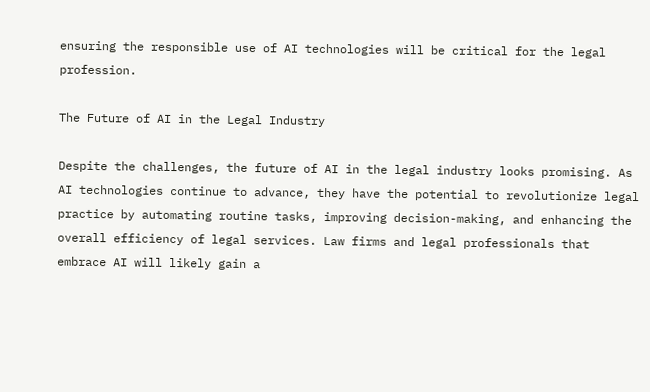ensuring the responsible use of AI technologies will be critical for the legal profession.

The Future of AI in the Legal Industry

Despite the challenges, the future of AI in the legal industry looks promising. As AI technologies continue to advance, they have the potential to revolutionize legal practice by automating routine tasks, improving decision-making, and enhancing the overall efficiency of legal services. Law firms and legal professionals that embrace AI will likely gain a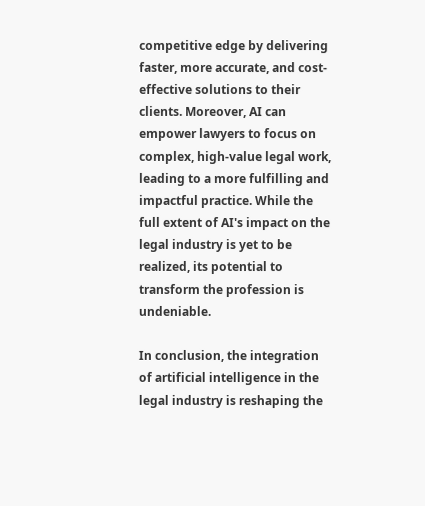competitive edge by delivering faster, more accurate, and cost-effective solutions to their clients. Moreover, AI can empower lawyers to focus on complex, high-value legal work, leading to a more fulfilling and impactful practice. While the full extent of AI's impact on the legal industry is yet to be realized, its potential to transform the profession is undeniable.

In conclusion, the integration of artificial intelligence in the legal industry is reshaping the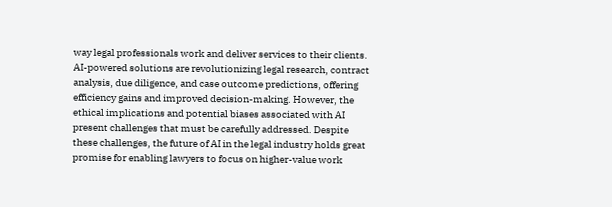way legal professionals work and deliver services to their clients. AI-powered solutions are revolutionizing legal research, contract analysis, due diligence, and case outcome predictions, offering efficiency gains and improved decision-making. However, the ethical implications and potential biases associated with AI present challenges that must be carefully addressed. Despite these challenges, the future of AI in the legal industry holds great promise for enabling lawyers to focus on higher-value work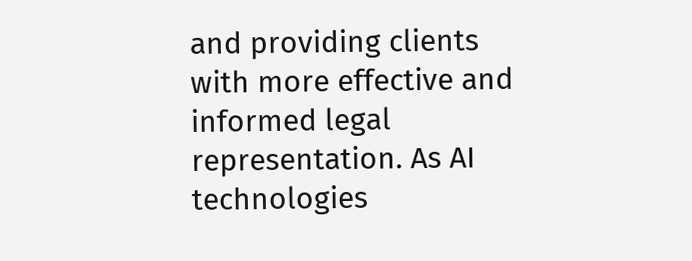and providing clients with more effective and informed legal representation. As AI technologies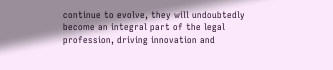continue to evolve, they will undoubtedly become an integral part of the legal profession, driving innovation and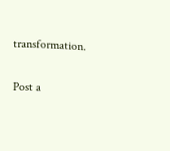transformation.

Post a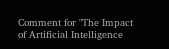Comment for "The Impact of Artificial Intelligence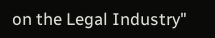on the Legal Industry"